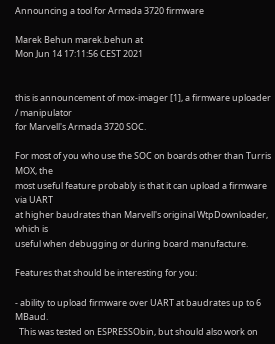Announcing a tool for Armada 3720 firmware

Marek Behun marek.behun at
Mon Jun 14 17:11:56 CEST 2021


this is announcement of mox-imager [1], a firmware uploader / manipulator
for Marvell's Armada 3720 SOC.

For most of you who use the SOC on boards other than Turris MOX, the
most useful feature probably is that it can upload a firmware via UART
at higher baudrates than Marvell's original WtpDownloader, which is
useful when debugging or during board manufacture.

Features that should be interesting for you:

- ability to upload firmware over UART at baudrates up to 6 MBaud.
  This was tested on ESPRESSObin, but should also work on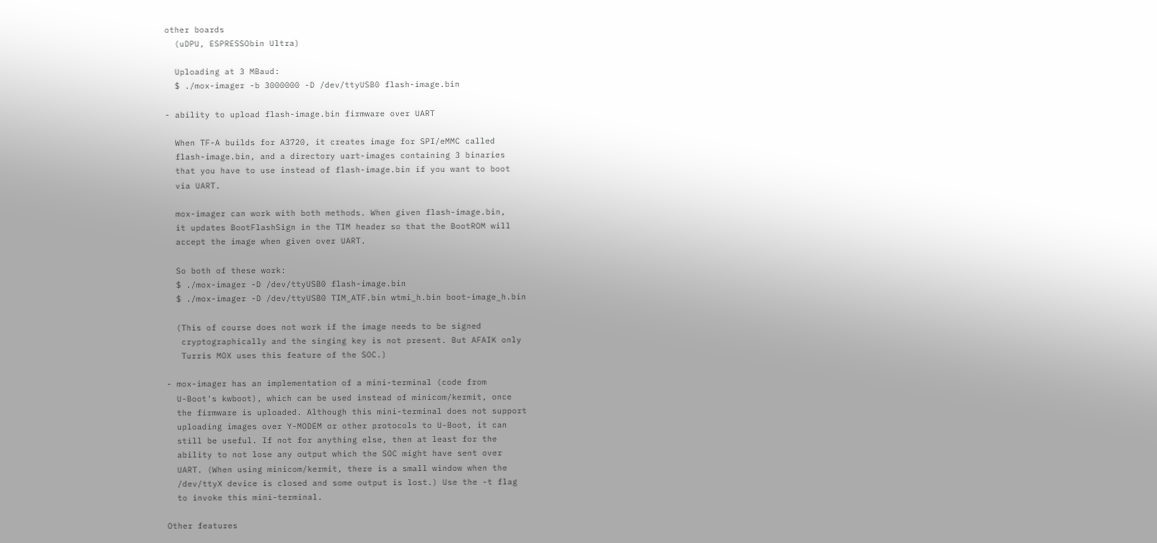other boards
  (uDPU, ESPRESSObin Ultra)

  Uploading at 3 MBaud:
  $ ./mox-imager -b 3000000 -D /dev/ttyUSB0 flash-image.bin

- ability to upload flash-image.bin firmware over UART

  When TF-A builds for A3720, it creates image for SPI/eMMC called
  flash-image.bin, and a directory uart-images containing 3 binaries
  that you have to use instead of flash-image.bin if you want to boot
  via UART.

  mox-imager can work with both methods. When given flash-image.bin,
  it updates BootFlashSign in the TIM header so that the BootROM will
  accept the image when given over UART.

  So both of these work:
  $ ./mox-imager -D /dev/ttyUSB0 flash-image.bin
  $ ./mox-imager -D /dev/ttyUSB0 TIM_ATF.bin wtmi_h.bin boot-image_h.bin

  (This of course does not work if the image needs to be signed
   cryptographically and the singing key is not present. But AFAIK only
   Turris MOX uses this feature of the SOC.)

- mox-imager has an implementation of a mini-terminal (code from
  U-Boot's kwboot), which can be used instead of minicom/kermit, once
  the firmware is uploaded. Although this mini-terminal does not support
  uploading images over Y-MODEM or other protocols to U-Boot, it can
  still be useful. If not for anything else, then at least for the
  ability to not lose any output which the SOC might have sent over
  UART. (When using minicom/kermit, there is a small window when the
  /dev/ttyX device is closed and some output is lost.) Use the -t flag
  to invoke this mini-terminal.

Other features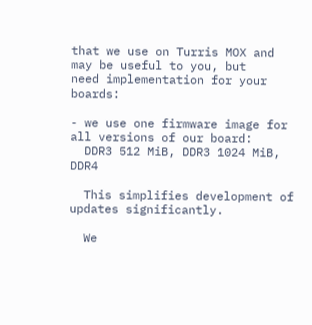that we use on Turris MOX and may be useful to you, but
need implementation for your boards:

- we use one firmware image for all versions of our board:
  DDR3 512 MiB, DDR3 1024 MiB, DDR4

  This simplifies development of updates significantly.

  We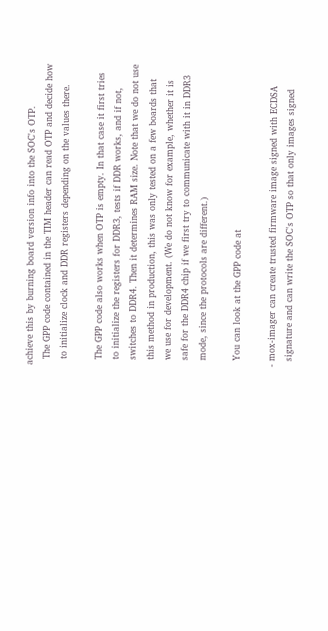achieve this by burning board version info into the SOC's OTP.
  The GPP code contained in the TIM header can read OTP and decide how
  to initialize clock and DDR registers depending on the values there.

  The GPP code also works when OTP is empty. In that case it first tries
  to initialize the registers for DDR3, tests if DDR works, and if not,
  switches to DDR4. Then it determines RAM size. Note that we do not use
  this method in production, this was only tested on a few boards that
  we use for development. (We do not know for example, whether it is
  safe for the DDR4 chip if we first try to communicate with it in DDR3
  mode, since the protocols are different.)

  You can look at the GPP code at

- mox-imager can create trusted firmware image signed with ECDSA
  signature and can write the SOC's OTP so that only images signed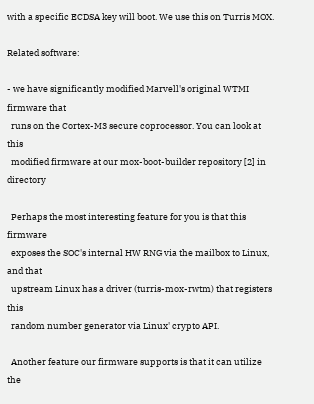with a specific ECDSA key will boot. We use this on Turris MOX.

Related software:

- we have significantly modified Marvell's original WTMI firmware that
  runs on the Cortex-M3 secure coprocessor. You can look at this
  modified firmware at our mox-boot-builder repository [2] in directory

  Perhaps the most interesting feature for you is that this firmware
  exposes the SOC's internal HW RNG via the mailbox to Linux, and that
  upstream Linux has a driver (turris-mox-rwtm) that registers this
  random number generator via Linux' crypto API.

  Another feature our firmware supports is that it can utilize the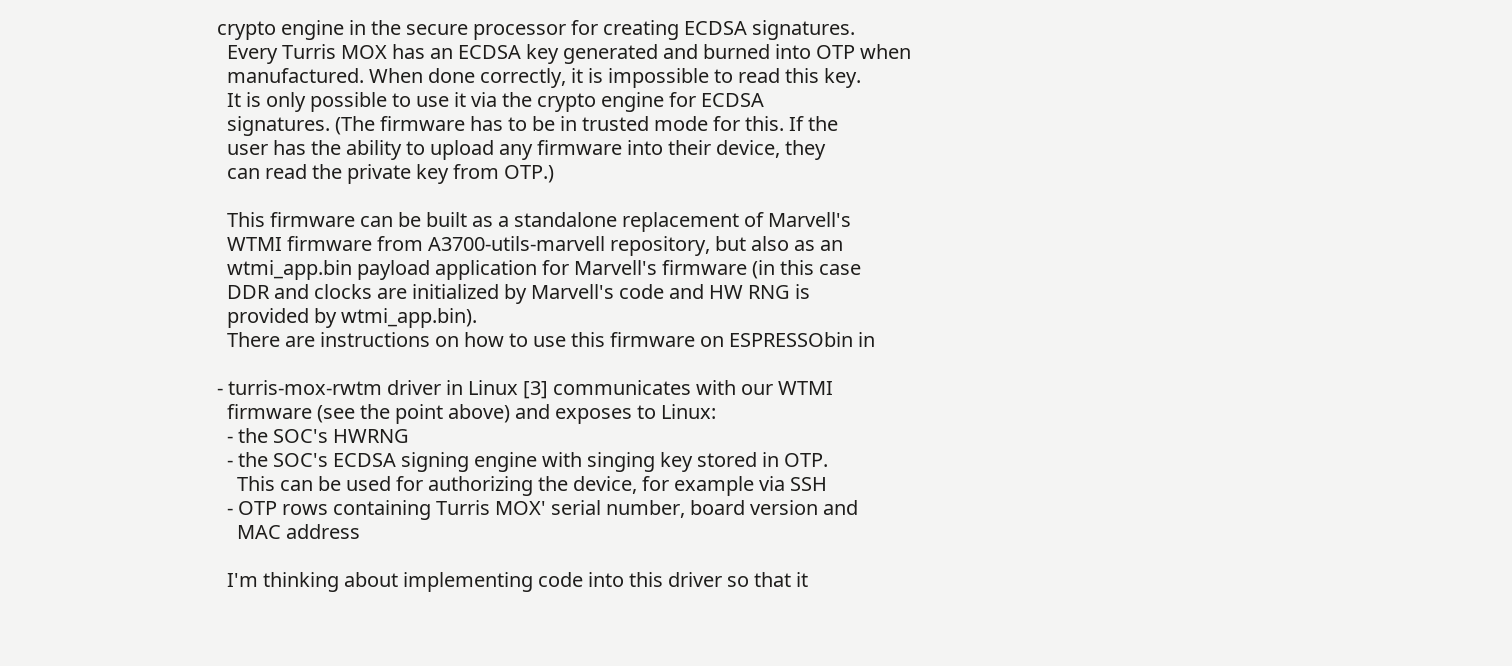crypto engine in the secure processor for creating ECDSA signatures.
  Every Turris MOX has an ECDSA key generated and burned into OTP when
  manufactured. When done correctly, it is impossible to read this key.
  It is only possible to use it via the crypto engine for ECDSA
  signatures. (The firmware has to be in trusted mode for this. If the
  user has the ability to upload any firmware into their device, they
  can read the private key from OTP.)

  This firmware can be built as a standalone replacement of Marvell's
  WTMI firmware from A3700-utils-marvell repository, but also as an
  wtmi_app.bin payload application for Marvell's firmware (in this case
  DDR and clocks are initialized by Marvell's code and HW RNG is
  provided by wtmi_app.bin).
  There are instructions on how to use this firmware on ESPRESSObin in

- turris-mox-rwtm driver in Linux [3] communicates with our WTMI
  firmware (see the point above) and exposes to Linux:
  - the SOC's HWRNG
  - the SOC's ECDSA signing engine with singing key stored in OTP.
    This can be used for authorizing the device, for example via SSH
  - OTP rows containing Turris MOX' serial number, board version and
    MAC address

  I'm thinking about implementing code into this driver so that it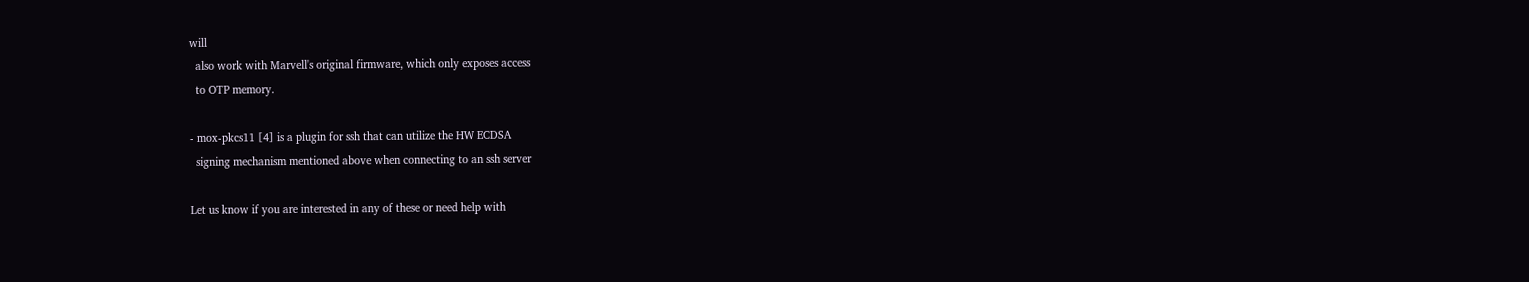will
  also work with Marvell's original firmware, which only exposes access
  to OTP memory.

- mox-pkcs11 [4] is a plugin for ssh that can utilize the HW ECDSA
  signing mechanism mentioned above when connecting to an ssh server

Let us know if you are interested in any of these or need help with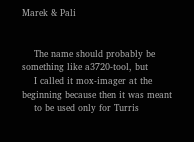Marek & Pali


    The name should probably be something like a3720-tool, but
    I called it mox-imager at the beginning because then it was meant
    to be used only for Turris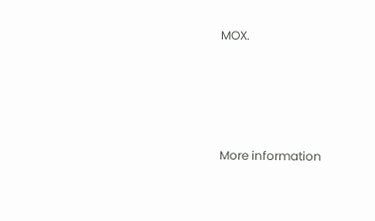MOX.




More information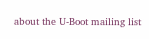about the U-Boot mailing list